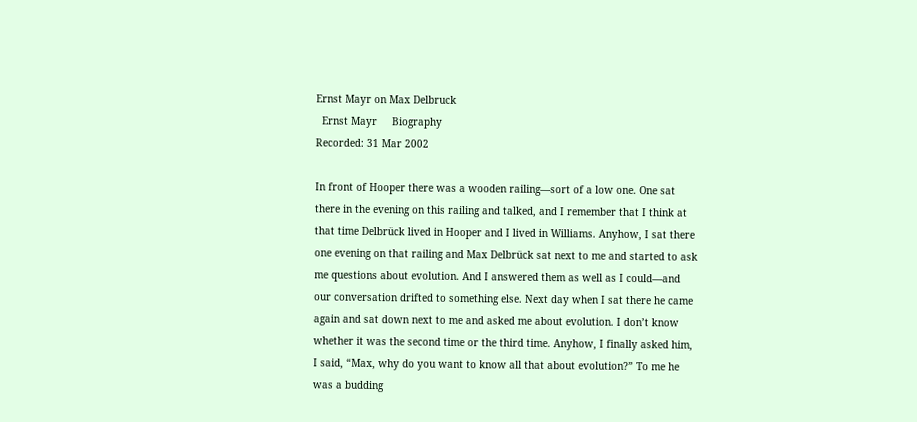Ernst Mayr on Max Delbruck
  Ernst Mayr     Biography
Recorded: 31 Mar 2002

In front of Hooper there was a wooden railing—sort of a low one. One sat there in the evening on this railing and talked, and I remember that I think at that time Delbrück lived in Hooper and I lived in Williams. Anyhow, I sat there one evening on that railing and Max Delbrück sat next to me and started to ask me questions about evolution. And I answered them as well as I could—and our conversation drifted to something else. Next day when I sat there he came again and sat down next to me and asked me about evolution. I don’t know whether it was the second time or the third time. Anyhow, I finally asked him, I said, “Max, why do you want to know all that about evolution?” To me he was a budding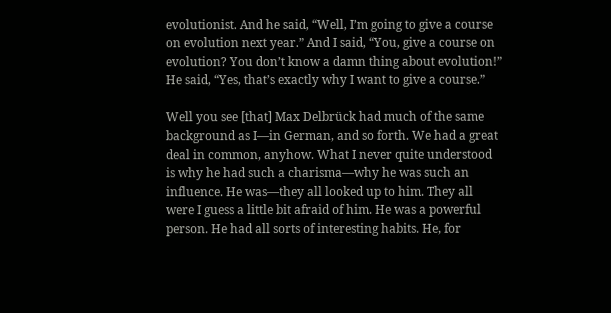evolutionist. And he said, “Well, I’m going to give a course on evolution next year.” And I said, “You, give a course on evolution? You don’t know a damn thing about evolution!” He said, “Yes, that’s exactly why I want to give a course.”

Well you see [that] Max Delbrück had much of the same background as I—in German, and so forth. We had a great deal in common, anyhow. What I never quite understood is why he had such a charisma—why he was such an influence. He was—they all looked up to him. They all were I guess a little bit afraid of him. He was a powerful person. He had all sorts of interesting habits. He, for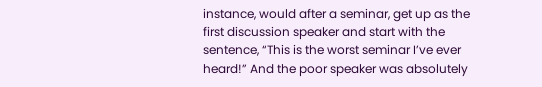instance, would after a seminar, get up as the first discussion speaker and start with the sentence, “This is the worst seminar I’ve ever heard!” And the poor speaker was absolutely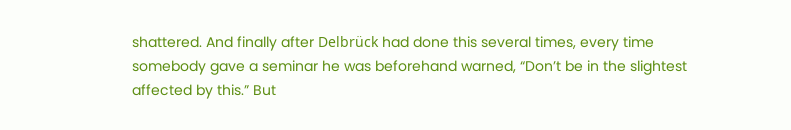shattered. And finally after Delbrück had done this several times, every time somebody gave a seminar he was beforehand warned, “Don’t be in the slightest affected by this.” But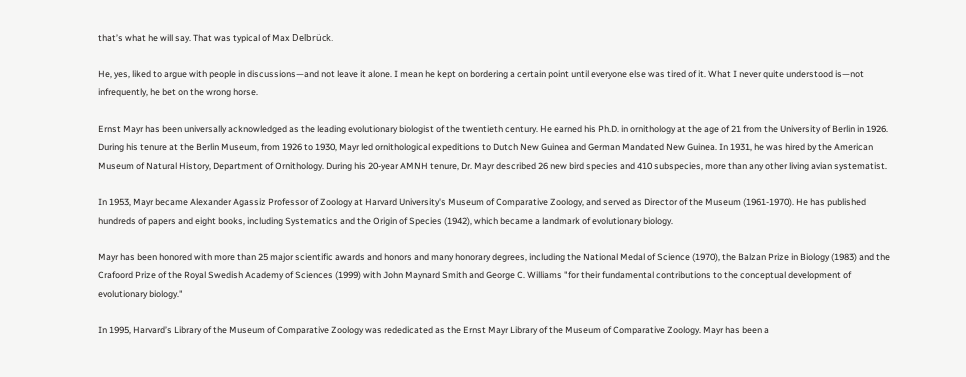that’s what he will say. That was typical of Max Delbrück.

He, yes, liked to argue with people in discussions—and not leave it alone. I mean he kept on bordering a certain point until everyone else was tired of it. What I never quite understood is—not infrequently, he bet on the wrong horse.

Ernst Mayr has been universally acknowledged as the leading evolutionary biologist of the twentieth century. He earned his Ph.D. in ornithology at the age of 21 from the University of Berlin in 1926. During his tenure at the Berlin Museum, from 1926 to 1930, Mayr led ornithological expeditions to Dutch New Guinea and German Mandated New Guinea. In 1931, he was hired by the American Museum of Natural History, Department of Ornithology. During his 20-year AMNH tenure, Dr. Mayr described 26 new bird species and 410 subspecies, more than any other living avian systematist.

In 1953, Mayr became Alexander Agassiz Professor of Zoology at Harvard University's Museum of Comparative Zoology, and served as Director of the Museum (1961-1970). He has published hundreds of papers and eight books, including Systematics and the Origin of Species (1942), which became a landmark of evolutionary biology.

Mayr has been honored with more than 25 major scientific awards and honors and many honorary degrees, including the National Medal of Science (1970), the Balzan Prize in Biology (1983) and the Crafoord Prize of the Royal Swedish Academy of Sciences (1999) with John Maynard Smith and George C. Williams "for their fundamental contributions to the conceptual development of evolutionary biology."

In 1995, Harvard’s Library of the Museum of Comparative Zoology was rededicated as the Ernst Mayr Library of the Museum of Comparative Zoology. Mayr has been a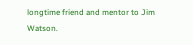longtime friend and mentor to Jim Watson.